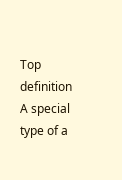Top definition
A special type of a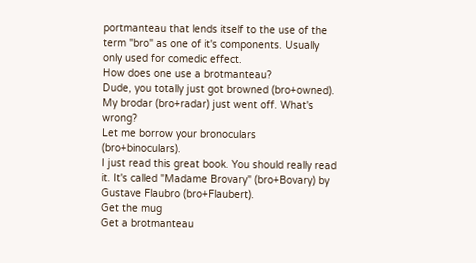portmanteau that lends itself to the use of the term "bro" as one of it's components. Usually only used for comedic effect.
How does one use a brotmanteau?
Dude, you totally just got browned (bro+owned).
My brodar (bro+radar) just went off. What's wrong?
Let me borrow your bronoculars (bro+binoculars).
I just read this great book. You should really read it. It's called "Madame Brovary" (bro+Bovary) by Gustave Flaubro (bro+Flaubert).
Get the mug
Get a brotmanteau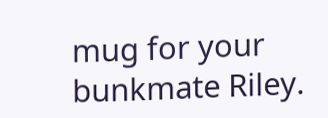mug for your bunkmate Riley.